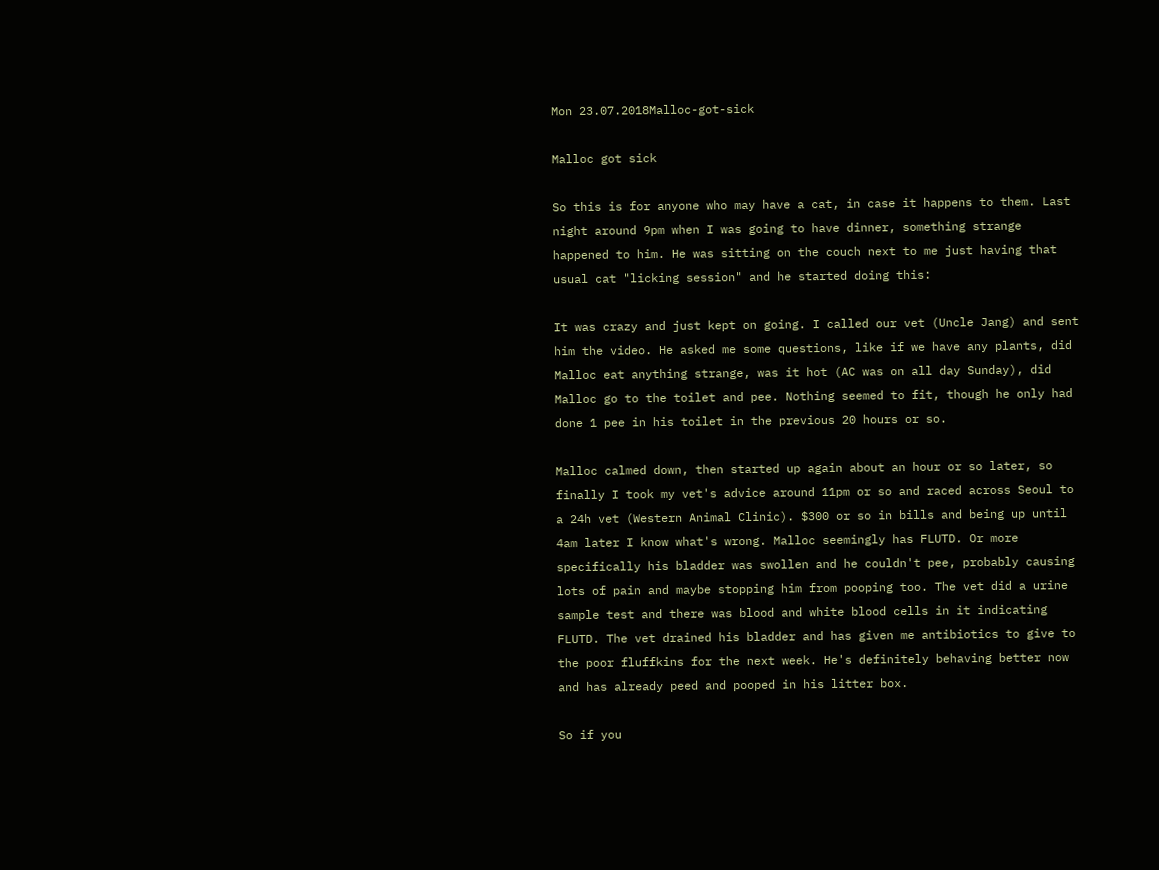Mon 23.07.2018Malloc-got-sick

Malloc got sick

So this is for anyone who may have a cat, in case it happens to them. Last night around 9pm when I was going to have dinner, something strange happened to him. He was sitting on the couch next to me just having that usual cat "licking session" and he started doing this:

It was crazy and just kept on going. I called our vet (Uncle Jang) and sent him the video. He asked me some questions, like if we have any plants, did Malloc eat anything strange, was it hot (AC was on all day Sunday), did Malloc go to the toilet and pee. Nothing seemed to fit, though he only had done 1 pee in his toilet in the previous 20 hours or so.

Malloc calmed down, then started up again about an hour or so later, so finally I took my vet's advice around 11pm or so and raced across Seoul to a 24h vet (Western Animal Clinic). $300 or so in bills and being up until 4am later I know what's wrong. Malloc seemingly has FLUTD. Or more specifically his bladder was swollen and he couldn't pee, probably causing lots of pain and maybe stopping him from pooping too. The vet did a urine sample test and there was blood and white blood cells in it indicating FLUTD. The vet drained his bladder and has given me antibiotics to give to the poor fluffkins for the next week. He's definitely behaving better now and has already peed and pooped in his litter box.

So if you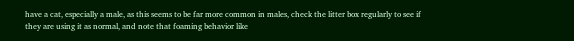have a cat, especially a male, as this seems to be far more common in males, check the litter box regularly to see if they are using it as normal, and note that foaming behavior like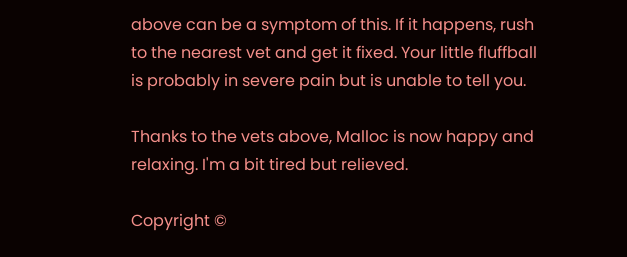above can be a symptom of this. If it happens, rush to the nearest vet and get it fixed. Your little fluffball is probably in severe pain but is unable to tell you.

Thanks to the vets above, Malloc is now happy and relaxing. I'm a bit tired but relieved.

Copyright ©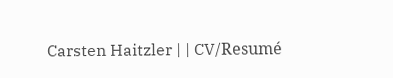Carsten Haitzler | | CV/Resumé